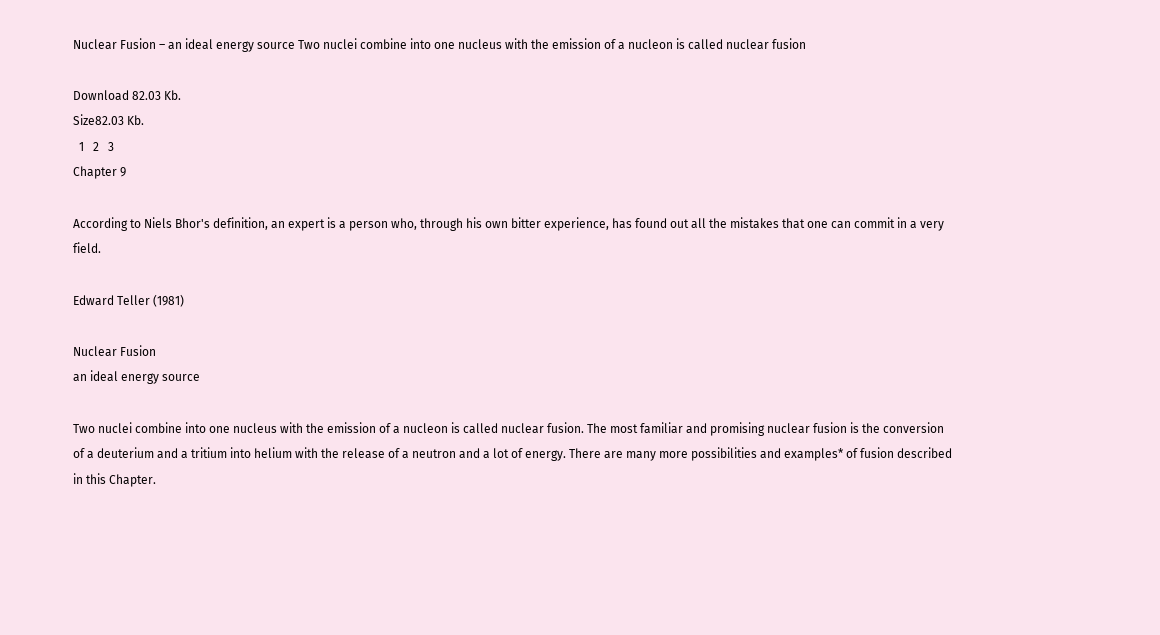Nuclear Fusion – an ideal energy source Two nuclei combine into one nucleus with the emission of a nucleon is called nuclear fusion

Download 82.03 Kb.
Size82.03 Kb.
  1   2   3
Chapter 9

According to Niels Bhor's definition, an expert is a person who, through his own bitter experience, has found out all the mistakes that one can commit in a very field.

Edward Teller (1981)

Nuclear Fusion
an ideal energy source

Two nuclei combine into one nucleus with the emission of a nucleon is called nuclear fusion. The most familiar and promising nuclear fusion is the conversion of a deuterium and a tritium into helium with the release of a neutron and a lot of energy. There are many more possibilities and examples* of fusion described in this Chapter.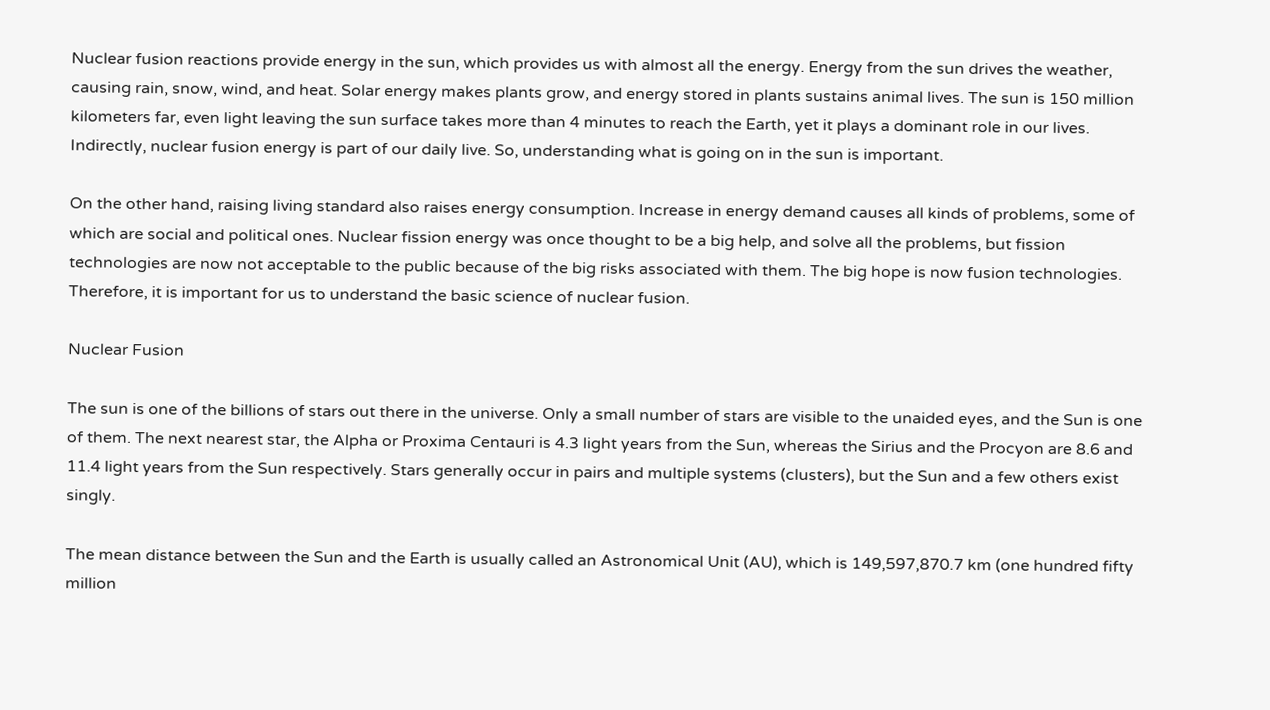Nuclear fusion reactions provide energy in the sun, which provides us with almost all the energy. Energy from the sun drives the weather, causing rain, snow, wind, and heat. Solar energy makes plants grow, and energy stored in plants sustains animal lives. The sun is 150 million kilometers far, even light leaving the sun surface takes more than 4 minutes to reach the Earth, yet it plays a dominant role in our lives. Indirectly, nuclear fusion energy is part of our daily live. So, understanding what is going on in the sun is important.

On the other hand, raising living standard also raises energy consumption. Increase in energy demand causes all kinds of problems, some of which are social and political ones. Nuclear fission energy was once thought to be a big help, and solve all the problems, but fission technologies are now not acceptable to the public because of the big risks associated with them. The big hope is now fusion technologies. Therefore, it is important for us to understand the basic science of nuclear fusion.

Nuclear Fusion

The sun is one of the billions of stars out there in the universe. Only a small number of stars are visible to the unaided eyes, and the Sun is one of them. The next nearest star, the Alpha or Proxima Centauri is 4.3 light years from the Sun, whereas the Sirius and the Procyon are 8.6 and 11.4 light years from the Sun respectively. Stars generally occur in pairs and multiple systems (clusters), but the Sun and a few others exist singly.

The mean distance between the Sun and the Earth is usually called an Astronomical Unit (AU), which is 149,597,870.7 km (one hundred fifty million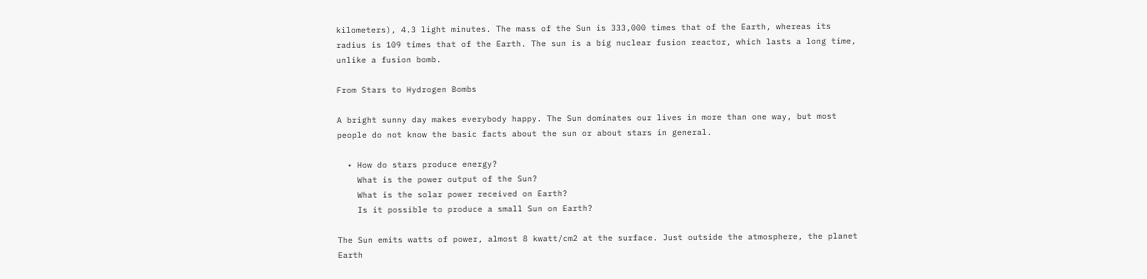kilometers), 4.3 light minutes. The mass of the Sun is 333,000 times that of the Earth, whereas its radius is 109 times that of the Earth. The sun is a big nuclear fusion reactor, which lasts a long time, unlike a fusion bomb.

From Stars to Hydrogen Bombs

A bright sunny day makes everybody happy. The Sun dominates our lives in more than one way, but most people do not know the basic facts about the sun or about stars in general.

  • How do stars produce energy?
    What is the power output of the Sun?
    What is the solar power received on Earth?
    Is it possible to produce a small Sun on Earth?

The Sun emits watts of power, almost 8 kwatt/cm2 at the surface. Just outside the atmosphere, the planet Earth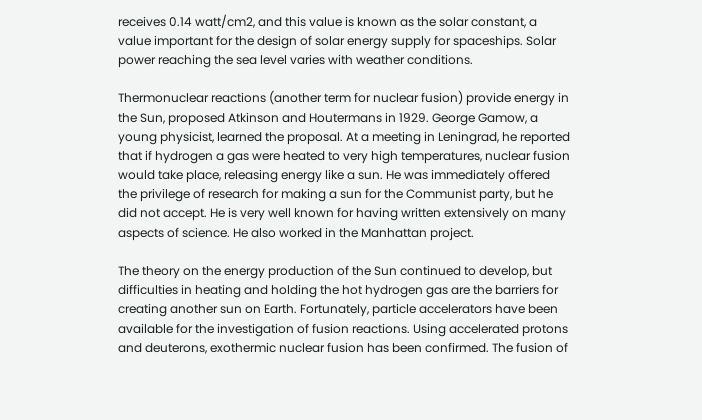receives 0.14 watt/cm2, and this value is known as the solar constant, a value important for the design of solar energy supply for spaceships. Solar power reaching the sea level varies with weather conditions.

Thermonuclear reactions (another term for nuclear fusion) provide energy in the Sun, proposed Atkinson and Houtermans in 1929. George Gamow, a young physicist, learned the proposal. At a meeting in Leningrad, he reported that if hydrogen a gas were heated to very high temperatures, nuclear fusion would take place, releasing energy like a sun. He was immediately offered the privilege of research for making a sun for the Communist party, but he did not accept. He is very well known for having written extensively on many aspects of science. He also worked in the Manhattan project.

The theory on the energy production of the Sun continued to develop, but difficulties in heating and holding the hot hydrogen gas are the barriers for creating another sun on Earth. Fortunately, particle accelerators have been available for the investigation of fusion reactions. Using accelerated protons and deuterons, exothermic nuclear fusion has been confirmed. The fusion of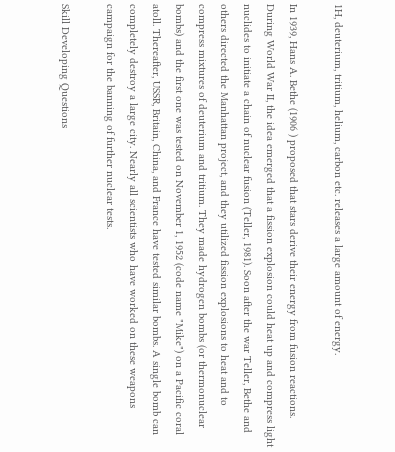1H, deuterium, tritium, helium, carbon etc. releases a large amount of energy.

In 1939, Hans A. Bethe (1906 ) proposed that stars derive their energy from fusion reactions. During World War II, the idea emerged that a fission explosion could heat up and compress light nuclides to initiate a chain of nuclear fusion (Teller, 1981). Soon after the war Teller, Bethe and others directed the Manhattan project, and they utilized fission explosions to heat and to compress mixtures of deuterium and tritium. They made hydrogen bombs (or thermonuclear bombs) and the first one was tested on November 1, 1952 (code name "Mike") on a Pacific coral atoll. Thereafter, USSR, Britain, China, and France have tested similar bombs. A single bomb can completely destroy a large city. Nearly all scientists who have worked on these weapons campaign for the banning of further nuclear tests.

Skill Developing Questions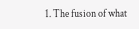1. The fusion of what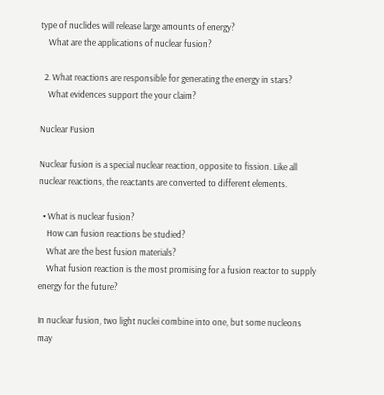type of nuclides will release large amounts of energy?
    What are the applications of nuclear fusion?

  2. What reactions are responsible for generating the energy in stars?
    What evidences support the your claim?

Nuclear Fusion

Nuclear fusion is a special nuclear reaction, opposite to fission. Like all nuclear reactions, the reactants are converted to different elements.

  • What is nuclear fusion?
    How can fusion reactions be studied?
    What are the best fusion materials?
    What fusion reaction is the most promising for a fusion reactor to supply energy for the future?

In nuclear fusion, two light nuclei combine into one, but some nucleons may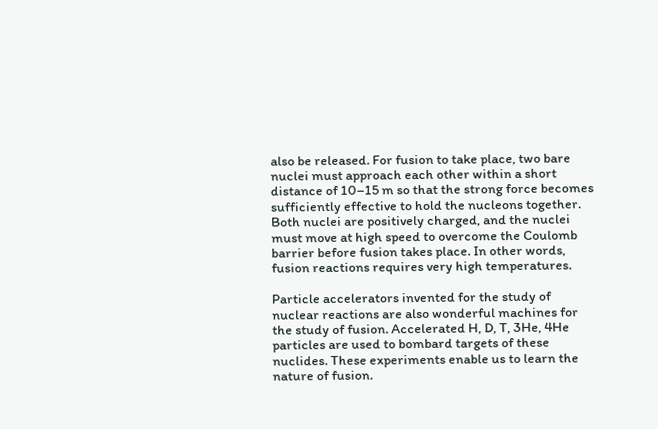also be released. For fusion to take place, two bare nuclei must approach each other within a short distance of 10–15 m so that the strong force becomes sufficiently effective to hold the nucleons together. Both nuclei are positively charged, and the nuclei must move at high speed to overcome the Coulomb barrier before fusion takes place. In other words, fusion reactions requires very high temperatures.

Particle accelerators invented for the study of nuclear reactions are also wonderful machines for the study of fusion. Accelerated H, D, T, 3He, 4He particles are used to bombard targets of these nuclides. These experiments enable us to learn the nature of fusion.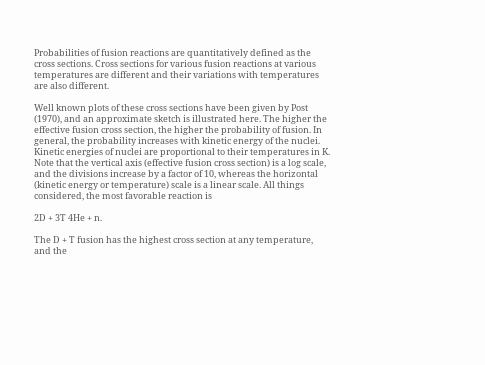Probabilities of fusion reactions are quantitatively defined as the cross sections. Cross sections for various fusion reactions at various temperatures are different and their variations with temperatures are also different.

Well known plots of these cross sections have been given by Post (1970), and an approximate sketch is illustrated here. The higher the effective fusion cross section, the higher the probability of fusion. In general, the probability increases with kinetic energy of the nuclei. Kinetic energies of nuclei are proportional to their temperatures in K. Note that the vertical axis (effective fusion cross section) is a log scale, and the divisions increase by a factor of 10, whereas the horizontal (kinetic energy or temperature) scale is a linear scale. All things considered, the most favorable reaction is

2D + 3T 4He + n.

The D + T fusion has the highest cross section at any temperature, and the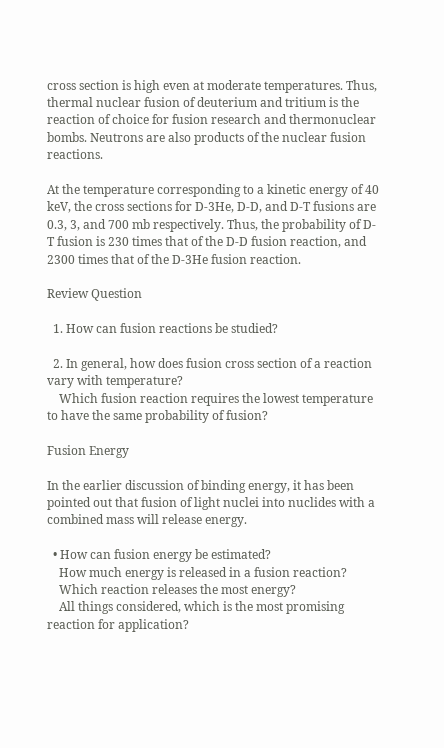cross section is high even at moderate temperatures. Thus, thermal nuclear fusion of deuterium and tritium is the reaction of choice for fusion research and thermonuclear bombs. Neutrons are also products of the nuclear fusion reactions.

At the temperature corresponding to a kinetic energy of 40 keV, the cross sections for D-3He, D-D, and D-T fusions are 0.3, 3, and 700 mb respectively. Thus, the probability of D-T fusion is 230 times that of the D-D fusion reaction, and 2300 times that of the D-3He fusion reaction.

Review Question

  1. How can fusion reactions be studied?

  2. In general, how does fusion cross section of a reaction vary with temperature?
    Which fusion reaction requires the lowest temperature to have the same probability of fusion?

Fusion Energy

In the earlier discussion of binding energy, it has been pointed out that fusion of light nuclei into nuclides with a combined mass will release energy.

  • How can fusion energy be estimated?
    How much energy is released in a fusion reaction?
    Which reaction releases the most energy?
    All things considered, which is the most promising reaction for application?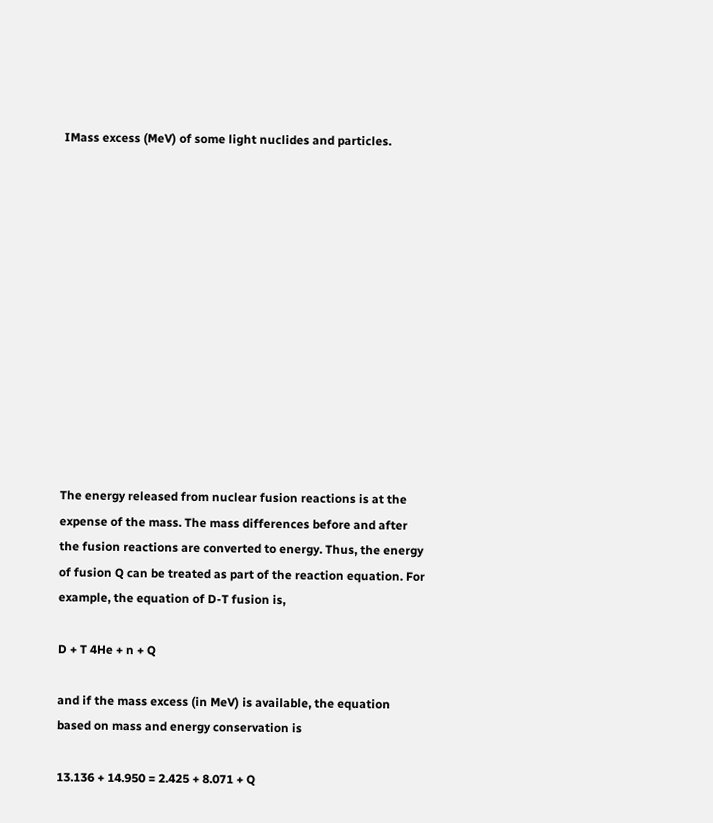IMass excess (MeV) of some light nuclides and particles.













The energy released from nuclear fusion reactions is at the expense of the mass. The mass differences before and after the fusion reactions are converted to energy. Thus, the energy of fusion Q can be treated as part of the reaction equation. For example, the equation of D-T fusion is,

D + T 4He + n + Q

and if the mass excess (in MeV) is available, the equation based on mass and energy conservation is

13.136 + 14.950 = 2.425 + 8.071 + Q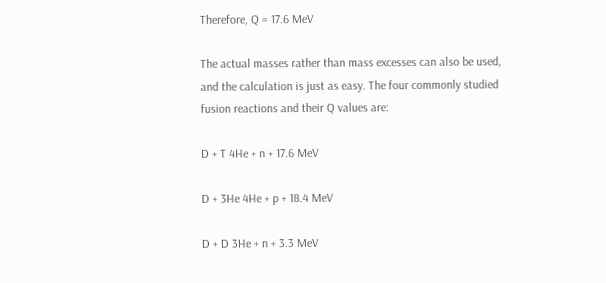Therefore, Q = 17.6 MeV

The actual masses rather than mass excesses can also be used, and the calculation is just as easy. The four commonly studied fusion reactions and their Q values are:

D + T 4He + n + 17.6 MeV

D + 3He 4He + p + 18.4 MeV

D + D 3He + n + 3.3 MeV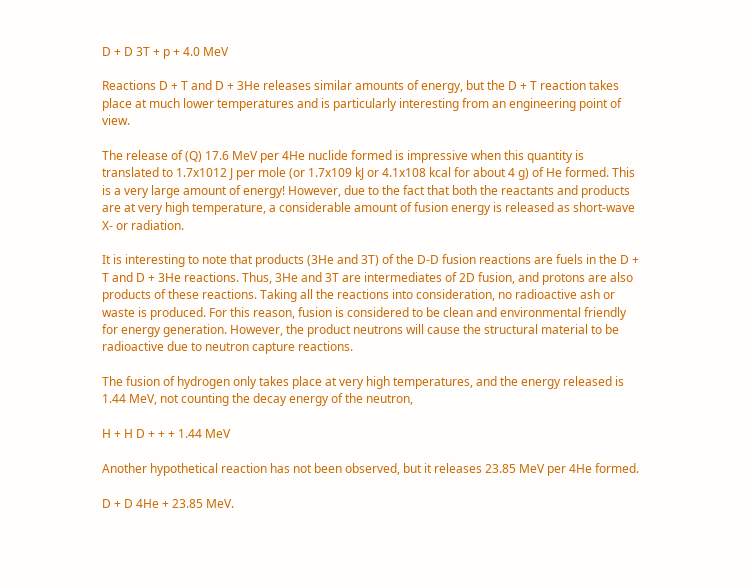D + D 3T + p + 4.0 MeV

Reactions D + T and D + 3He releases similar amounts of energy, but the D + T reaction takes place at much lower temperatures and is particularly interesting from an engineering point of view.

The release of (Q) 17.6 MeV per 4He nuclide formed is impressive when this quantity is translated to 1.7x1012 J per mole (or 1.7x109 kJ or 4.1x108 kcal for about 4 g) of He formed. This is a very large amount of energy! However, due to the fact that both the reactants and products are at very high temperature, a considerable amount of fusion energy is released as short-wave X- or radiation.

It is interesting to note that products (3He and 3T) of the D-D fusion reactions are fuels in the D + T and D + 3He reactions. Thus, 3He and 3T are intermediates of 2D fusion, and protons are also products of these reactions. Taking all the reactions into consideration, no radioactive ash or waste is produced. For this reason, fusion is considered to be clean and environmental friendly for energy generation. However, the product neutrons will cause the structural material to be radioactive due to neutron capture reactions.

The fusion of hydrogen only takes place at very high temperatures, and the energy released is 1.44 MeV, not counting the decay energy of the neutron,

H + H D + + + 1.44 MeV

Another hypothetical reaction has not been observed, but it releases 23.85 MeV per 4He formed.

D + D 4He + 23.85 MeV.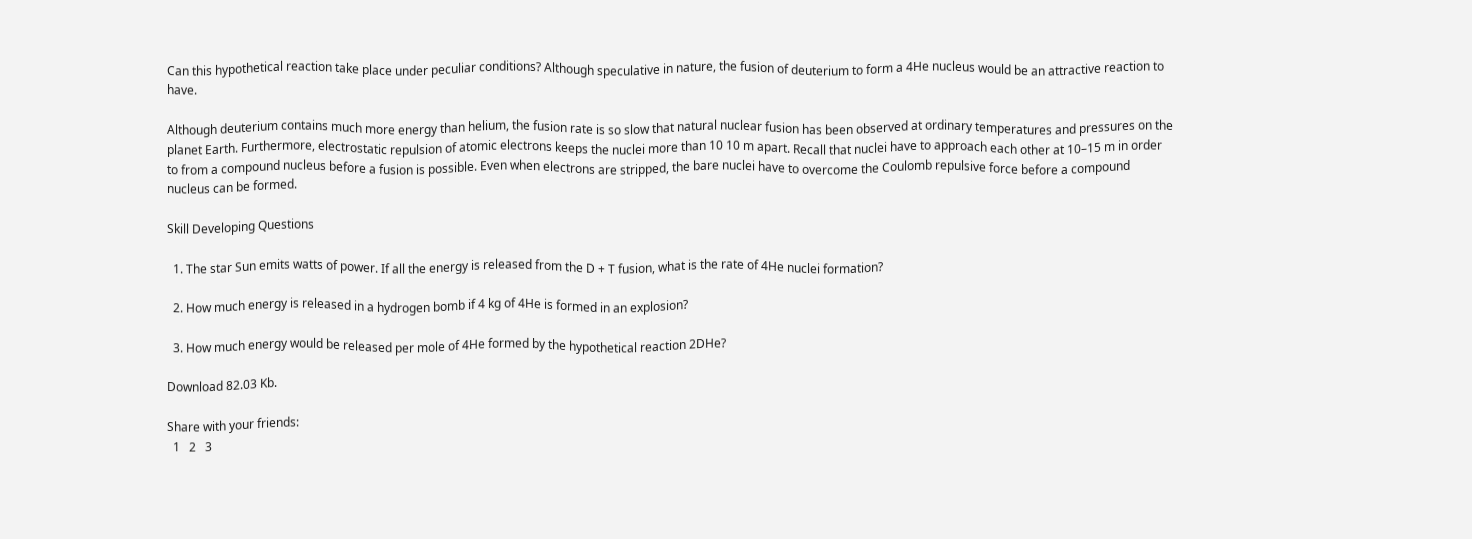Can this hypothetical reaction take place under peculiar conditions? Although speculative in nature, the fusion of deuterium to form a 4He nucleus would be an attractive reaction to have.

Although deuterium contains much more energy than helium, the fusion rate is so slow that natural nuclear fusion has been observed at ordinary temperatures and pressures on the planet Earth. Furthermore, electrostatic repulsion of atomic electrons keeps the nuclei more than 10 10 m apart. Recall that nuclei have to approach each other at 10–15 m in order to from a compound nucleus before a fusion is possible. Even when electrons are stripped, the bare nuclei have to overcome the Coulomb repulsive force before a compound nucleus can be formed.

Skill Developing Questions

  1. The star Sun emits watts of power. If all the energy is released from the D + T fusion, what is the rate of 4He nuclei formation?

  2. How much energy is released in a hydrogen bomb if 4 kg of 4He is formed in an explosion?

  3. How much energy would be released per mole of 4He formed by the hypothetical reaction 2DHe?

Download 82.03 Kb.

Share with your friends:
  1   2   3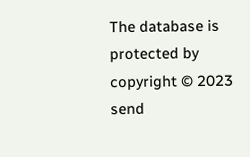The database is protected by copyright © 2023
send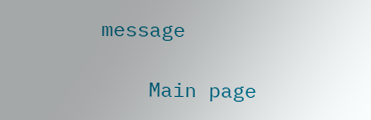message

    Main page